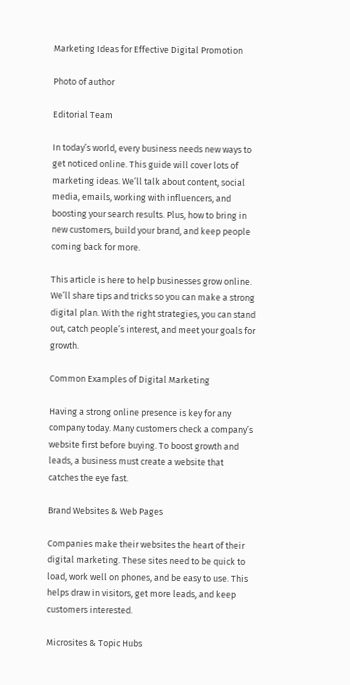Marketing Ideas for Effective Digital Promotion

Photo of author

Editorial Team

In today’s world, every business needs new ways to get noticed online. This guide will cover lots of marketing ideas. We’ll talk about content, social media, emails, working with influencers, and boosting your search results. Plus, how to bring in new customers, build your brand, and keep people coming back for more.

This article is here to help businesses grow online. We’ll share tips and tricks so you can make a strong digital plan. With the right strategies, you can stand out, catch people’s interest, and meet your goals for growth.

Common Examples of Digital Marketing

Having a strong online presence is key for any company today. Many customers check a company’s website first before buying. To boost growth and leads, a business must create a website that catches the eye fast.

Brand Websites & Web Pages

Companies make their websites the heart of their digital marketing. These sites need to be quick to load, work well on phones, and be easy to use. This helps draw in visitors, get more leads, and keep customers interested.

Microsites & Topic Hubs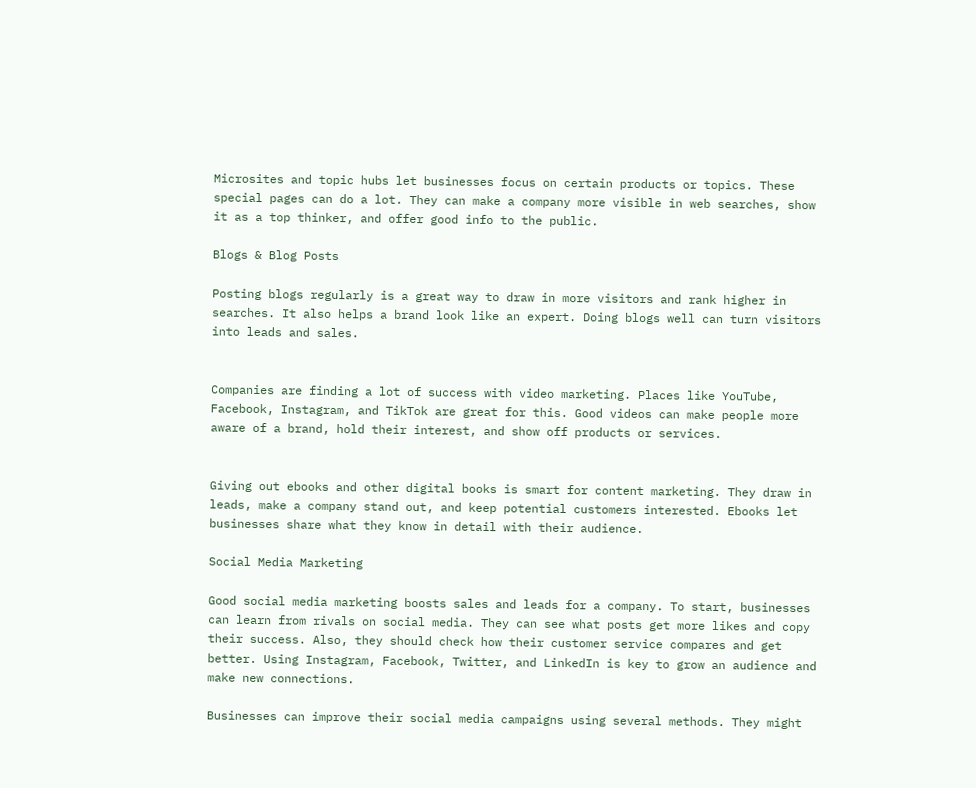Microsites and topic hubs let businesses focus on certain products or topics. These special pages can do a lot. They can make a company more visible in web searches, show it as a top thinker, and offer good info to the public.

Blogs & Blog Posts

Posting blogs regularly is a great way to draw in more visitors and rank higher in searches. It also helps a brand look like an expert. Doing blogs well can turn visitors into leads and sales.


Companies are finding a lot of success with video marketing. Places like YouTube, Facebook, Instagram, and TikTok are great for this. Good videos can make people more aware of a brand, hold their interest, and show off products or services.


Giving out ebooks and other digital books is smart for content marketing. They draw in leads, make a company stand out, and keep potential customers interested. Ebooks let businesses share what they know in detail with their audience.

Social Media Marketing

Good social media marketing boosts sales and leads for a company. To start, businesses can learn from rivals on social media. They can see what posts get more likes and copy their success. Also, they should check how their customer service compares and get better. Using Instagram, Facebook, Twitter, and LinkedIn is key to grow an audience and make new connections.

Businesses can improve their social media campaigns using several methods. They might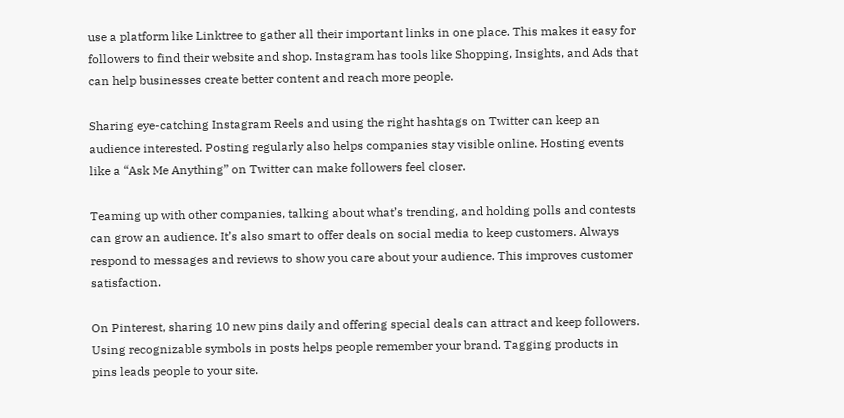use a platform like Linktree to gather all their important links in one place. This makes it easy for followers to find their website and shop. Instagram has tools like Shopping, Insights, and Ads that can help businesses create better content and reach more people.

Sharing eye-catching Instagram Reels and using the right hashtags on Twitter can keep an audience interested. Posting regularly also helps companies stay visible online. Hosting events like a “Ask Me Anything” on Twitter can make followers feel closer.

Teaming up with other companies, talking about what’s trending, and holding polls and contests can grow an audience. It’s also smart to offer deals on social media to keep customers. Always respond to messages and reviews to show you care about your audience. This improves customer satisfaction.

On Pinterest, sharing 10 new pins daily and offering special deals can attract and keep followers. Using recognizable symbols in posts helps people remember your brand. Tagging products in pins leads people to your site.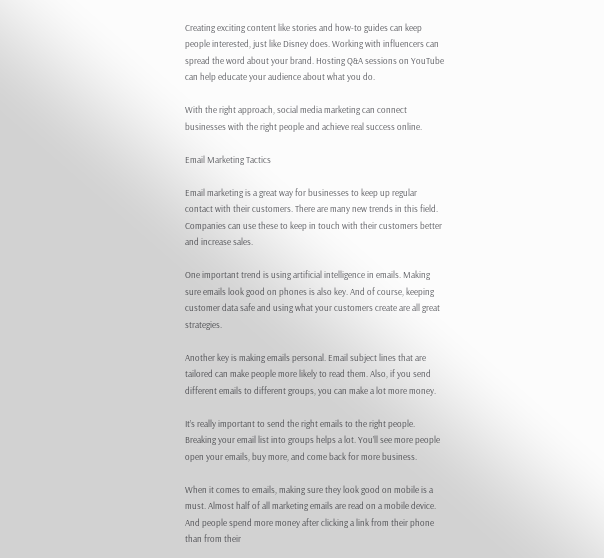Creating exciting content like stories and how-to guides can keep people interested, just like Disney does. Working with influencers can spread the word about your brand. Hosting Q&A sessions on YouTube can help educate your audience about what you do.

With the right approach, social media marketing can connect businesses with the right people and achieve real success online.

Email Marketing Tactics

Email marketing is a great way for businesses to keep up regular contact with their customers. There are many new trends in this field. Companies can use these to keep in touch with their customers better and increase sales.

One important trend is using artificial intelligence in emails. Making sure emails look good on phones is also key. And of course, keeping customer data safe and using what your customers create are all great strategies.

Another key is making emails personal. Email subject lines that are tailored can make people more likely to read them. Also, if you send different emails to different groups, you can make a lot more money.

It’s really important to send the right emails to the right people. Breaking your email list into groups helps a lot. You’ll see more people open your emails, buy more, and come back for more business.

When it comes to emails, making sure they look good on mobile is a must. Almost half of all marketing emails are read on a mobile device. And people spend more money after clicking a link from their phone than from their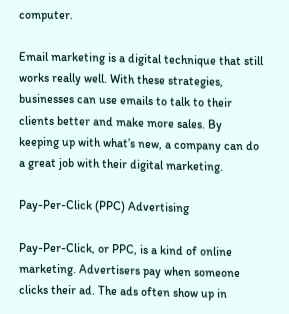computer.

Email marketing is a digital technique that still works really well. With these strategies, businesses can use emails to talk to their clients better and make more sales. By keeping up with what’s new, a company can do a great job with their digital marketing.

Pay-Per-Click (PPC) Advertising

Pay-Per-Click, or PPC, is a kind of online marketing. Advertisers pay when someone clicks their ad. The ads often show up in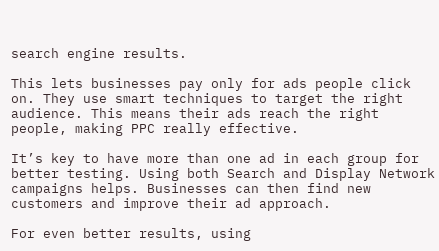search engine results.

This lets businesses pay only for ads people click on. They use smart techniques to target the right audience. This means their ads reach the right people, making PPC really effective.

It’s key to have more than one ad in each group for better testing. Using both Search and Display Network campaigns helps. Businesses can then find new customers and improve their ad approach.

For even better results, using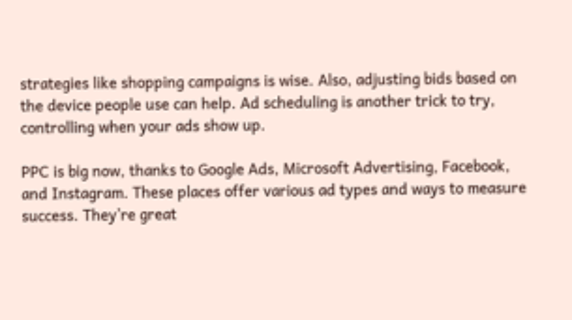strategies like shopping campaigns is wise. Also, adjusting bids based on the device people use can help. Ad scheduling is another trick to try, controlling when your ads show up.

PPC is big now, thanks to Google Ads, Microsoft Advertising, Facebook, and Instagram. These places offer various ad types and ways to measure success. They’re great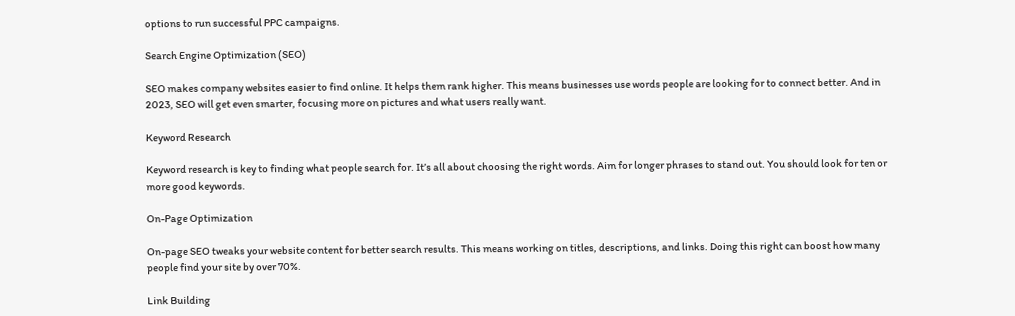options to run successful PPC campaigns.

Search Engine Optimization (SEO)

SEO makes company websites easier to find online. It helps them rank higher. This means businesses use words people are looking for to connect better. And in 2023, SEO will get even smarter, focusing more on pictures and what users really want.

Keyword Research

Keyword research is key to finding what people search for. It’s all about choosing the right words. Aim for longer phrases to stand out. You should look for ten or more good keywords.

On-Page Optimization

On-page SEO tweaks your website content for better search results. This means working on titles, descriptions, and links. Doing this right can boost how many people find your site by over 70%.

Link Building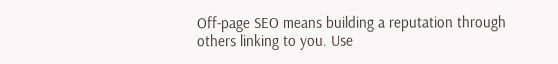Off-page SEO means building a reputation through others linking to you. Use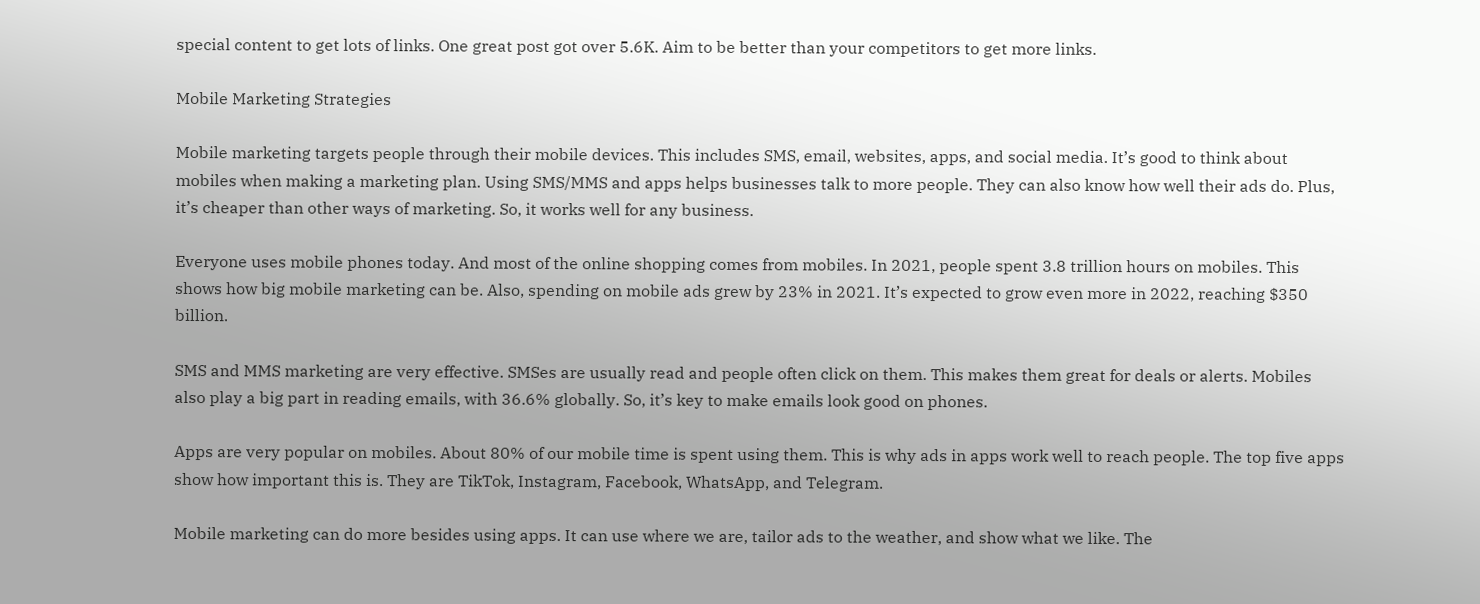special content to get lots of links. One great post got over 5.6K. Aim to be better than your competitors to get more links.

Mobile Marketing Strategies

Mobile marketing targets people through their mobile devices. This includes SMS, email, websites, apps, and social media. It’s good to think about mobiles when making a marketing plan. Using SMS/MMS and apps helps businesses talk to more people. They can also know how well their ads do. Plus, it’s cheaper than other ways of marketing. So, it works well for any business.

Everyone uses mobile phones today. And most of the online shopping comes from mobiles. In 2021, people spent 3.8 trillion hours on mobiles. This shows how big mobile marketing can be. Also, spending on mobile ads grew by 23% in 2021. It’s expected to grow even more in 2022, reaching $350 billion.

SMS and MMS marketing are very effective. SMSes are usually read and people often click on them. This makes them great for deals or alerts. Mobiles also play a big part in reading emails, with 36.6% globally. So, it’s key to make emails look good on phones.

Apps are very popular on mobiles. About 80% of our mobile time is spent using them. This is why ads in apps work well to reach people. The top five apps show how important this is. They are TikTok, Instagram, Facebook, WhatsApp, and Telegram.

Mobile marketing can do more besides using apps. It can use where we are, tailor ads to the weather, and show what we like. The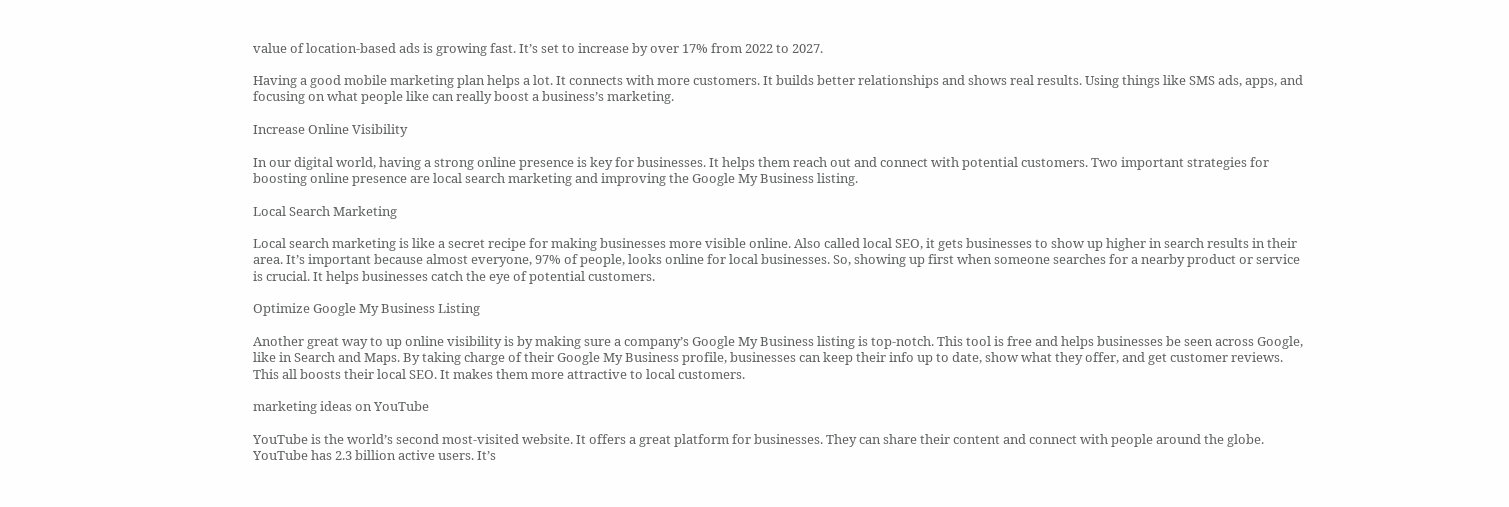value of location-based ads is growing fast. It’s set to increase by over 17% from 2022 to 2027.

Having a good mobile marketing plan helps a lot. It connects with more customers. It builds better relationships and shows real results. Using things like SMS ads, apps, and focusing on what people like can really boost a business’s marketing.

Increase Online Visibility

In our digital world, having a strong online presence is key for businesses. It helps them reach out and connect with potential customers. Two important strategies for boosting online presence are local search marketing and improving the Google My Business listing.

Local Search Marketing

Local search marketing is like a secret recipe for making businesses more visible online. Also called local SEO, it gets businesses to show up higher in search results in their area. It’s important because almost everyone, 97% of people, looks online for local businesses. So, showing up first when someone searches for a nearby product or service is crucial. It helps businesses catch the eye of potential customers.

Optimize Google My Business Listing

Another great way to up online visibility is by making sure a company’s Google My Business listing is top-notch. This tool is free and helps businesses be seen across Google, like in Search and Maps. By taking charge of their Google My Business profile, businesses can keep their info up to date, show what they offer, and get customer reviews. This all boosts their local SEO. It makes them more attractive to local customers.

marketing ideas on YouTube

YouTube is the world’s second most-visited website. It offers a great platform for businesses. They can share their content and connect with people around the globe. YouTube has 2.3 billion active users. It’s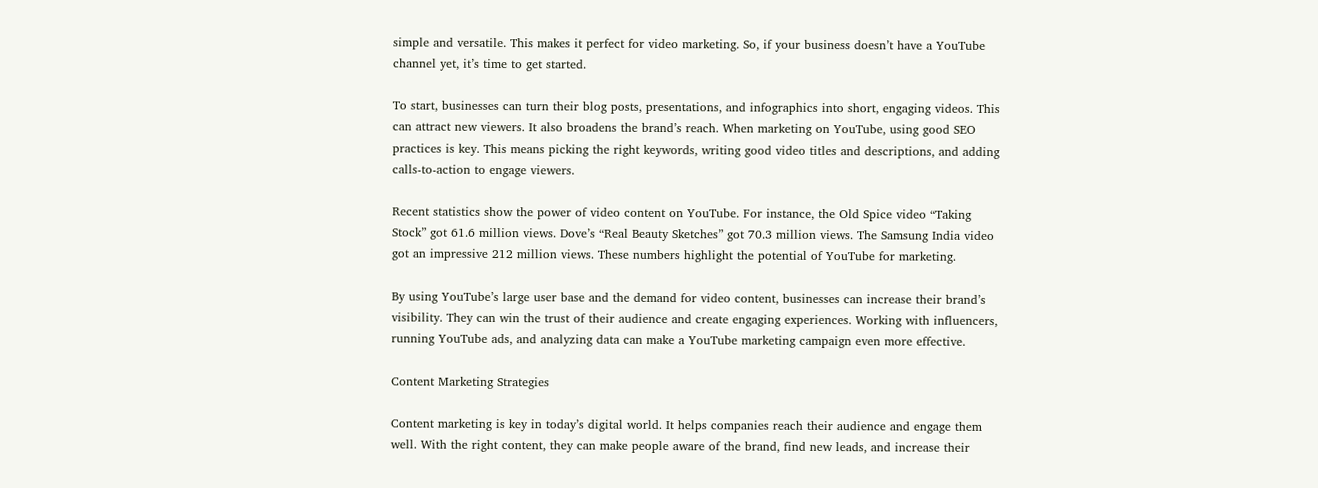simple and versatile. This makes it perfect for video marketing. So, if your business doesn’t have a YouTube channel yet, it’s time to get started.

To start, businesses can turn their blog posts, presentations, and infographics into short, engaging videos. This can attract new viewers. It also broadens the brand’s reach. When marketing on YouTube, using good SEO practices is key. This means picking the right keywords, writing good video titles and descriptions, and adding calls-to-action to engage viewers.

Recent statistics show the power of video content on YouTube. For instance, the Old Spice video “Taking Stock” got 61.6 million views. Dove’s “Real Beauty Sketches” got 70.3 million views. The Samsung India video got an impressive 212 million views. These numbers highlight the potential of YouTube for marketing.

By using YouTube’s large user base and the demand for video content, businesses can increase their brand’s visibility. They can win the trust of their audience and create engaging experiences. Working with influencers, running YouTube ads, and analyzing data can make a YouTube marketing campaign even more effective.

Content Marketing Strategies

Content marketing is key in today’s digital world. It helps companies reach their audience and engage them well. With the right content, they can make people aware of the brand, find new leads, and increase their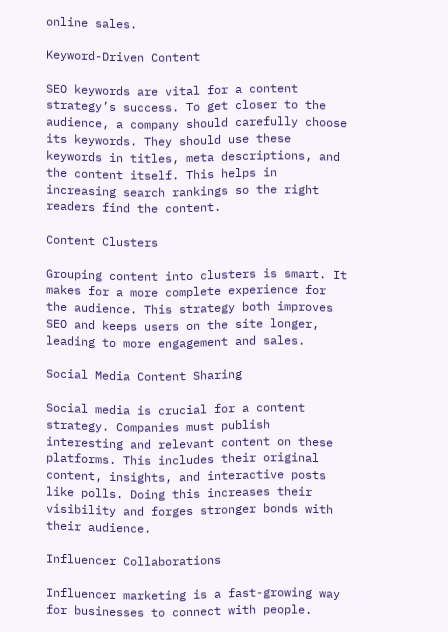online sales.

Keyword-Driven Content

SEO keywords are vital for a content strategy’s success. To get closer to the audience, a company should carefully choose its keywords. They should use these keywords in titles, meta descriptions, and the content itself. This helps in increasing search rankings so the right readers find the content.

Content Clusters

Grouping content into clusters is smart. It makes for a more complete experience for the audience. This strategy both improves SEO and keeps users on the site longer, leading to more engagement and sales.

Social Media Content Sharing

Social media is crucial for a content strategy. Companies must publish interesting and relevant content on these platforms. This includes their original content, insights, and interactive posts like polls. Doing this increases their visibility and forges stronger bonds with their audience.

Influencer Collaborations

Influencer marketing is a fast-growing way for businesses to connect with people.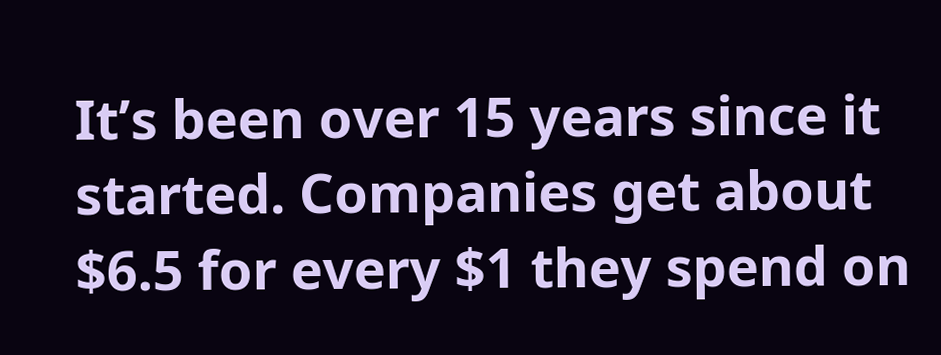It’s been over 15 years since it started. Companies get about $6.5 for every $1 they spend on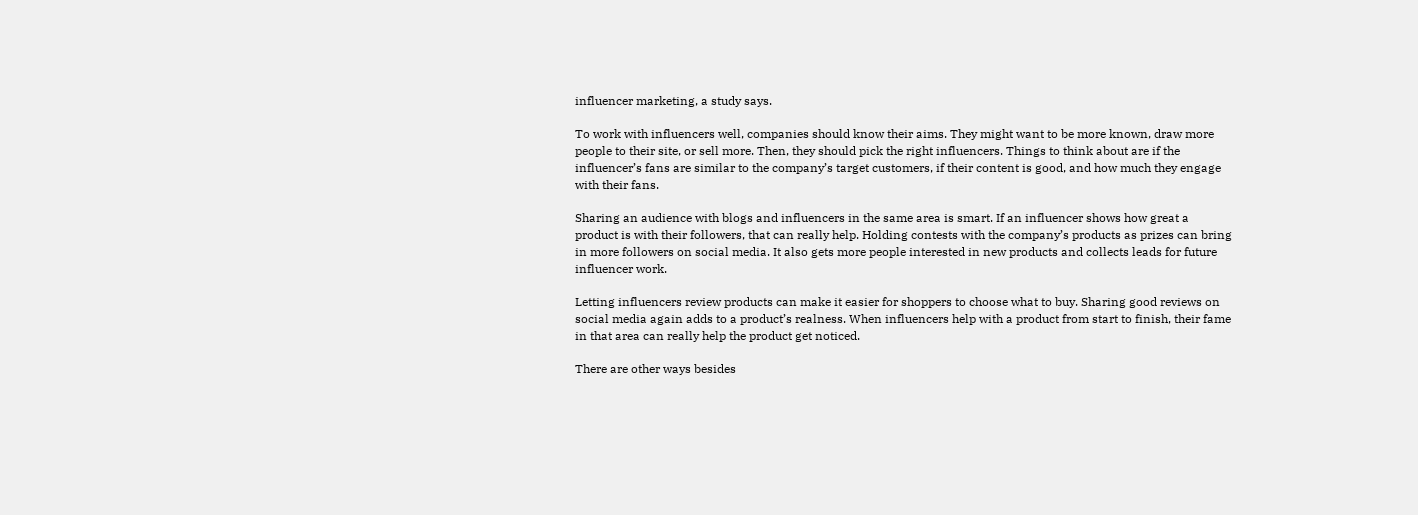influencer marketing, a study says.

To work with influencers well, companies should know their aims. They might want to be more known, draw more people to their site, or sell more. Then, they should pick the right influencers. Things to think about are if the influencer’s fans are similar to the company’s target customers, if their content is good, and how much they engage with their fans.

Sharing an audience with blogs and influencers in the same area is smart. If an influencer shows how great a product is with their followers, that can really help. Holding contests with the company’s products as prizes can bring in more followers on social media. It also gets more people interested in new products and collects leads for future influencer work.

Letting influencers review products can make it easier for shoppers to choose what to buy. Sharing good reviews on social media again adds to a product’s realness. When influencers help with a product from start to finish, their fame in that area can really help the product get noticed.

There are other ways besides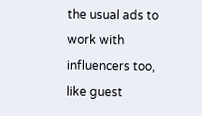the usual ads to work with influencers too, like guest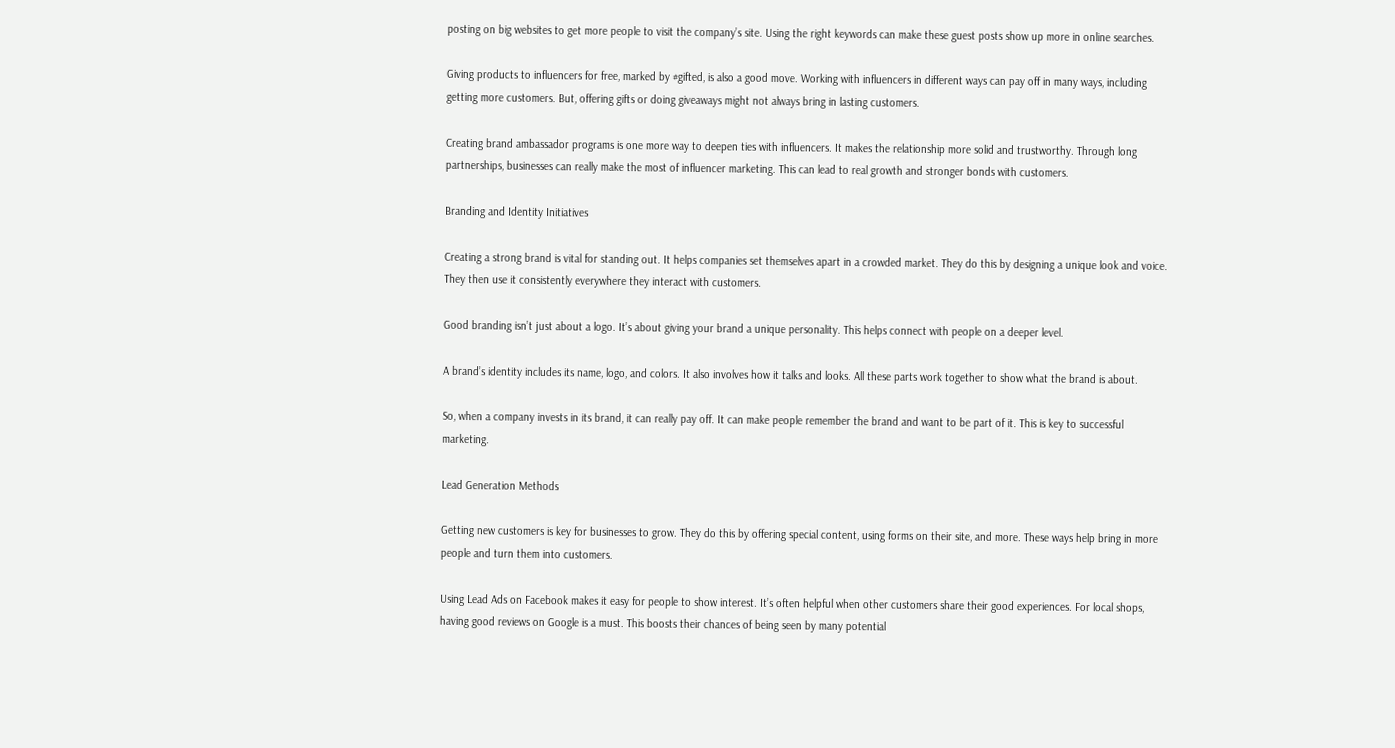posting on big websites to get more people to visit the company’s site. Using the right keywords can make these guest posts show up more in online searches.

Giving products to influencers for free, marked by #gifted, is also a good move. Working with influencers in different ways can pay off in many ways, including getting more customers. But, offering gifts or doing giveaways might not always bring in lasting customers.

Creating brand ambassador programs is one more way to deepen ties with influencers. It makes the relationship more solid and trustworthy. Through long partnerships, businesses can really make the most of influencer marketing. This can lead to real growth and stronger bonds with customers.

Branding and Identity Initiatives

Creating a strong brand is vital for standing out. It helps companies set themselves apart in a crowded market. They do this by designing a unique look and voice. They then use it consistently everywhere they interact with customers.

Good branding isn’t just about a logo. It’s about giving your brand a unique personality. This helps connect with people on a deeper level.

A brand’s identity includes its name, logo, and colors. It also involves how it talks and looks. All these parts work together to show what the brand is about.

So, when a company invests in its brand, it can really pay off. It can make people remember the brand and want to be part of it. This is key to successful marketing.

Lead Generation Methods

Getting new customers is key for businesses to grow. They do this by offering special content, using forms on their site, and more. These ways help bring in more people and turn them into customers.

Using Lead Ads on Facebook makes it easy for people to show interest. It’s often helpful when other customers share their good experiences. For local shops, having good reviews on Google is a must. This boosts their chances of being seen by many potential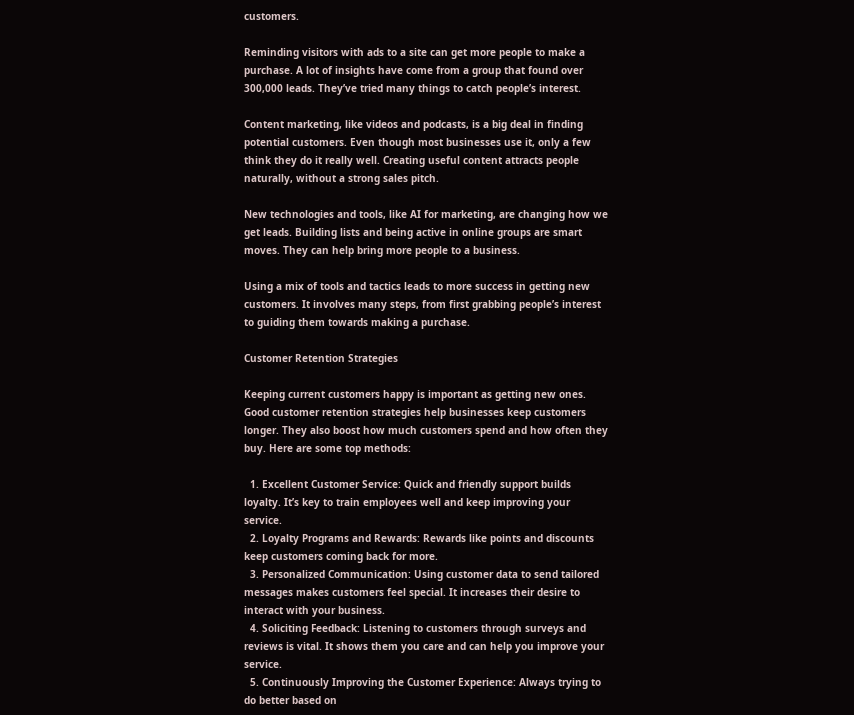customers.

Reminding visitors with ads to a site can get more people to make a purchase. A lot of insights have come from a group that found over 300,000 leads. They’ve tried many things to catch people’s interest.

Content marketing, like videos and podcasts, is a big deal in finding potential customers. Even though most businesses use it, only a few think they do it really well. Creating useful content attracts people naturally, without a strong sales pitch.

New technologies and tools, like AI for marketing, are changing how we get leads. Building lists and being active in online groups are smart moves. They can help bring more people to a business.

Using a mix of tools and tactics leads to more success in getting new customers. It involves many steps, from first grabbing people’s interest to guiding them towards making a purchase.

Customer Retention Strategies

Keeping current customers happy is important as getting new ones. Good customer retention strategies help businesses keep customers longer. They also boost how much customers spend and how often they buy. Here are some top methods:

  1. Excellent Customer Service: Quick and friendly support builds loyalty. It’s key to train employees well and keep improving your service.
  2. Loyalty Programs and Rewards: Rewards like points and discounts keep customers coming back for more.
  3. Personalized Communication: Using customer data to send tailored messages makes customers feel special. It increases their desire to interact with your business.
  4. Soliciting Feedback: Listening to customers through surveys and reviews is vital. It shows them you care and can help you improve your service.
  5. Continuously Improving the Customer Experience: Always trying to do better based on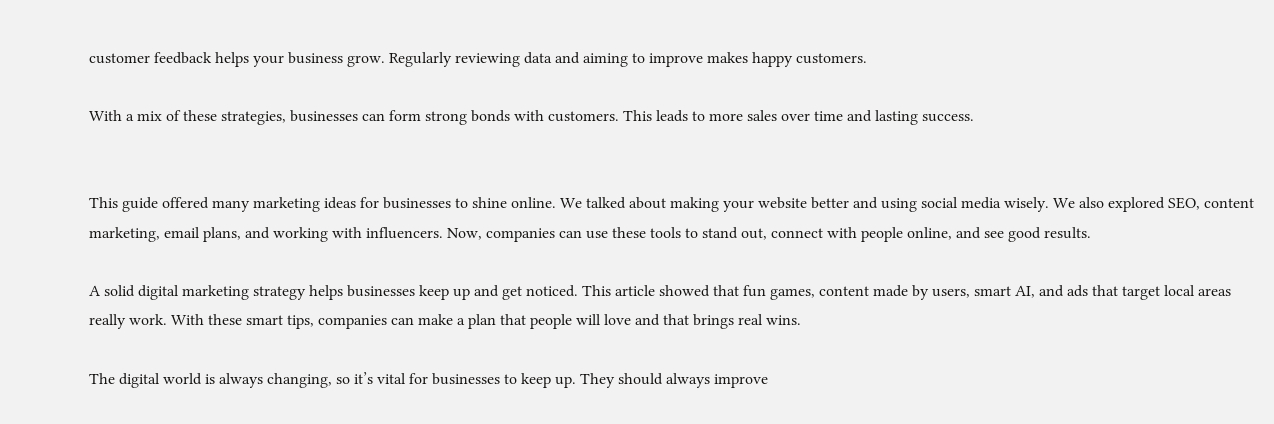customer feedback helps your business grow. Regularly reviewing data and aiming to improve makes happy customers.

With a mix of these strategies, businesses can form strong bonds with customers. This leads to more sales over time and lasting success.


This guide offered many marketing ideas for businesses to shine online. We talked about making your website better and using social media wisely. We also explored SEO, content marketing, email plans, and working with influencers. Now, companies can use these tools to stand out, connect with people online, and see good results.

A solid digital marketing strategy helps businesses keep up and get noticed. This article showed that fun games, content made by users, smart AI, and ads that target local areas really work. With these smart tips, companies can make a plan that people will love and that brings real wins.

The digital world is always changing, so it’s vital for businesses to keep up. They should always improve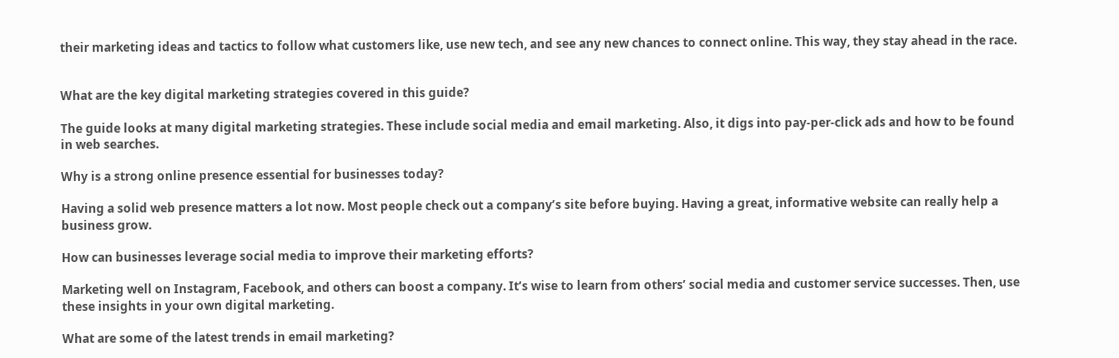their marketing ideas and tactics to follow what customers like, use new tech, and see any new chances to connect online. This way, they stay ahead in the race.


What are the key digital marketing strategies covered in this guide?

The guide looks at many digital marketing strategies. These include social media and email marketing. Also, it digs into pay-per-click ads and how to be found in web searches.

Why is a strong online presence essential for businesses today?

Having a solid web presence matters a lot now. Most people check out a company’s site before buying. Having a great, informative website can really help a business grow.

How can businesses leverage social media to improve their marketing efforts?

Marketing well on Instagram, Facebook, and others can boost a company. It’s wise to learn from others’ social media and customer service successes. Then, use these insights in your own digital marketing.

What are some of the latest trends in email marketing?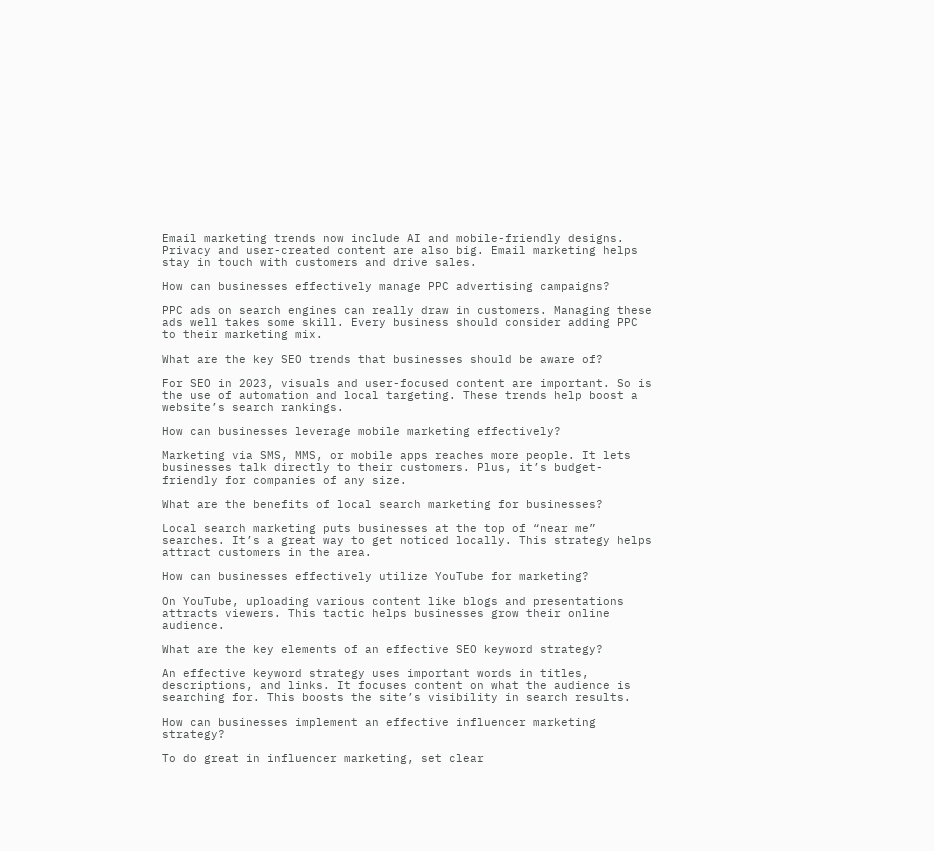Email marketing trends now include AI and mobile-friendly designs. Privacy and user-created content are also big. Email marketing helps stay in touch with customers and drive sales.

How can businesses effectively manage PPC advertising campaigns?

PPC ads on search engines can really draw in customers. Managing these ads well takes some skill. Every business should consider adding PPC to their marketing mix.

What are the key SEO trends that businesses should be aware of?

For SEO in 2023, visuals and user-focused content are important. So is the use of automation and local targeting. These trends help boost a website’s search rankings.

How can businesses leverage mobile marketing effectively?

Marketing via SMS, MMS, or mobile apps reaches more people. It lets businesses talk directly to their customers. Plus, it’s budget-friendly for companies of any size.

What are the benefits of local search marketing for businesses?

Local search marketing puts businesses at the top of “near me” searches. It’s a great way to get noticed locally. This strategy helps attract customers in the area.

How can businesses effectively utilize YouTube for marketing?

On YouTube, uploading various content like blogs and presentations attracts viewers. This tactic helps businesses grow their online audience.

What are the key elements of an effective SEO keyword strategy?

An effective keyword strategy uses important words in titles, descriptions, and links. It focuses content on what the audience is searching for. This boosts the site’s visibility in search results.

How can businesses implement an effective influencer marketing strategy?

To do great in influencer marketing, set clear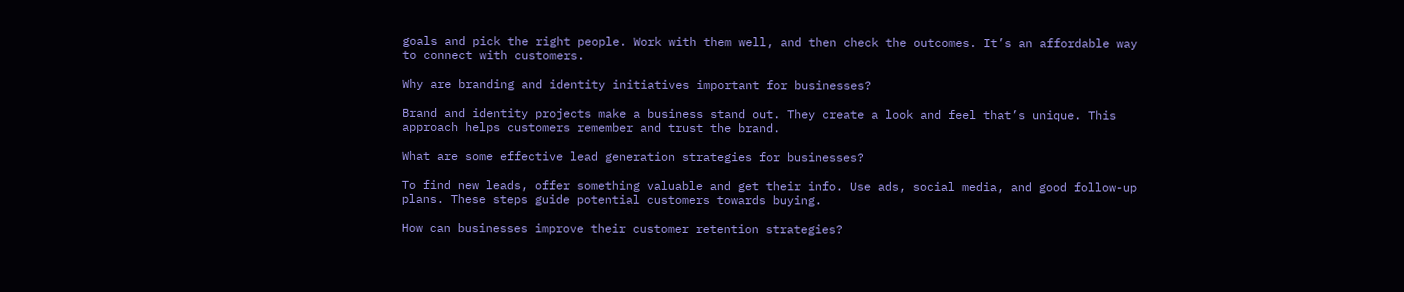goals and pick the right people. Work with them well, and then check the outcomes. It’s an affordable way to connect with customers.

Why are branding and identity initiatives important for businesses?

Brand and identity projects make a business stand out. They create a look and feel that’s unique. This approach helps customers remember and trust the brand.

What are some effective lead generation strategies for businesses?

To find new leads, offer something valuable and get their info. Use ads, social media, and good follow-up plans. These steps guide potential customers towards buying.

How can businesses improve their customer retention strategies?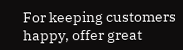For keeping customers happy, offer great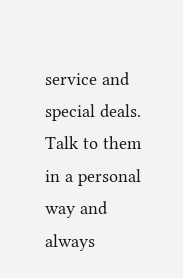service and special deals. Talk to them in a personal way and always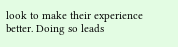look to make their experience better. Doing so leads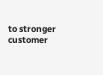to stronger customer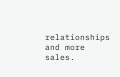relationships and more sales.